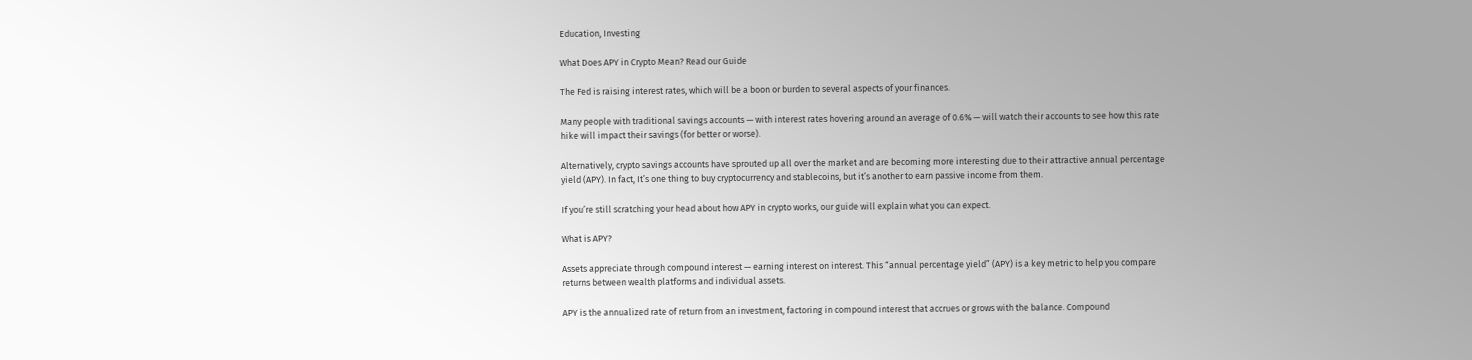Education, Investing

What Does APY in Crypto Mean? Read our Guide

The Fed is raising interest rates, which will be a boon or burden to several aspects of your finances.

Many people with traditional savings accounts — with interest rates hovering around an average of 0.6% — will watch their accounts to see how this rate hike will impact their savings (for better or worse).

Alternatively, crypto savings accounts have sprouted up all over the market and are becoming more interesting due to their attractive annual percentage yield (APY). In fact, It’s one thing to buy cryptocurrency and stablecoins, but it’s another to earn passive income from them.

If you’re still scratching your head about how APY in crypto works, our guide will explain what you can expect.

What is APY?

Assets appreciate through compound interest — earning interest on interest. This “annual percentage yield” (APY) is a key metric to help you compare returns between wealth platforms and individual assets.

APY is the annualized rate of return from an investment, factoring in compound interest that accrues or grows with the balance. Compound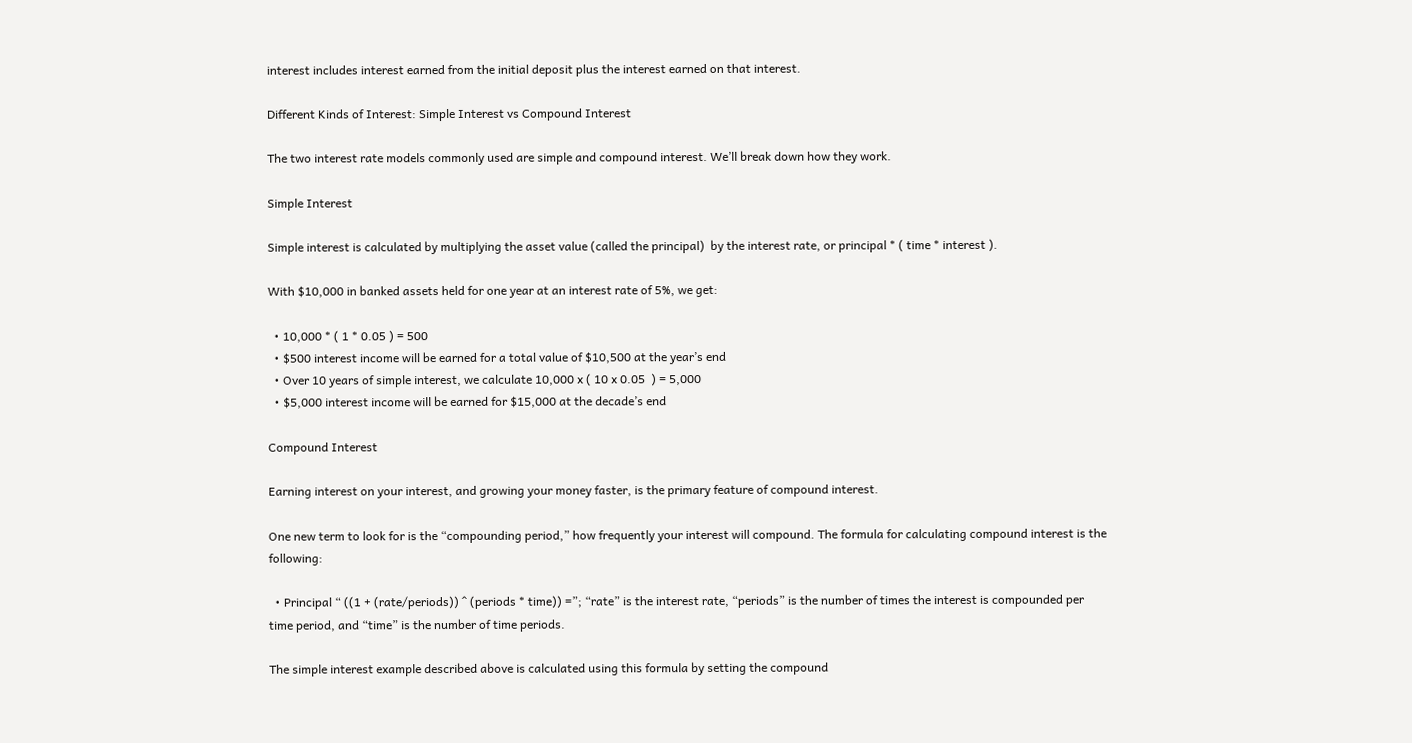interest includes interest earned from the initial deposit plus the interest earned on that interest.

Different Kinds of Interest: Simple Interest vs Compound Interest

The two interest rate models commonly used are simple and compound interest. We’ll break down how they work.

Simple Interest

Simple interest is calculated by multiplying the asset value (called the principal)  by the interest rate, or principal * ( time * interest ).

With $10,000 in banked assets held for one year at an interest rate of 5%, we get:

  • 10,000 * ( 1 * 0.05 ) = 500
  • $500 interest income will be earned for a total value of $10,500 at the year’s end
  • Over 10 years of simple interest, we calculate 10,000 x ( 10 x 0.05  ) = 5,000
  • $5,000 interest income will be earned for $15,000 at the decade’s end

Compound Interest

Earning interest on your interest, and growing your money faster, is the primary feature of compound interest.

One new term to look for is the “compounding period,” how frequently your interest will compound. The formula for calculating compound interest is the following:

  • Principal “ ((1 + (rate/periods)) ^ (periods * time)) =”; “rate” is the interest rate, “periods” is the number of times the interest is compounded per time period, and “time” is the number of time periods.

The simple interest example described above is calculated using this formula by setting the compound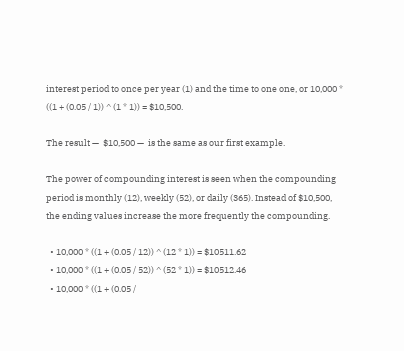interest period to once per year (1) and the time to one one, or 10,000 * ((1 + (0.05 / 1)) ^ (1 * 1)) = $10,500.

The result —  $10,500 —  is the same as our first example.

The power of compounding interest is seen when the compounding period is monthly (12), weekly (52), or daily (365). Instead of $10,500, the ending values increase the more frequently the compounding.

  • 10,000 * ((1 + (0.05 / 12)) ^ (12 * 1)) = $10511.62
  • 10,000 * ((1 + (0.05 / 52)) ^ (52 * 1)) = $10512.46
  • 10,000 * ((1 + (0.05 /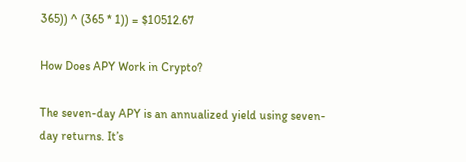365)) ^ (365 * 1)) = $10512.67

How Does APY Work in Crypto?

The seven-day APY is an annualized yield using seven-day returns. It’s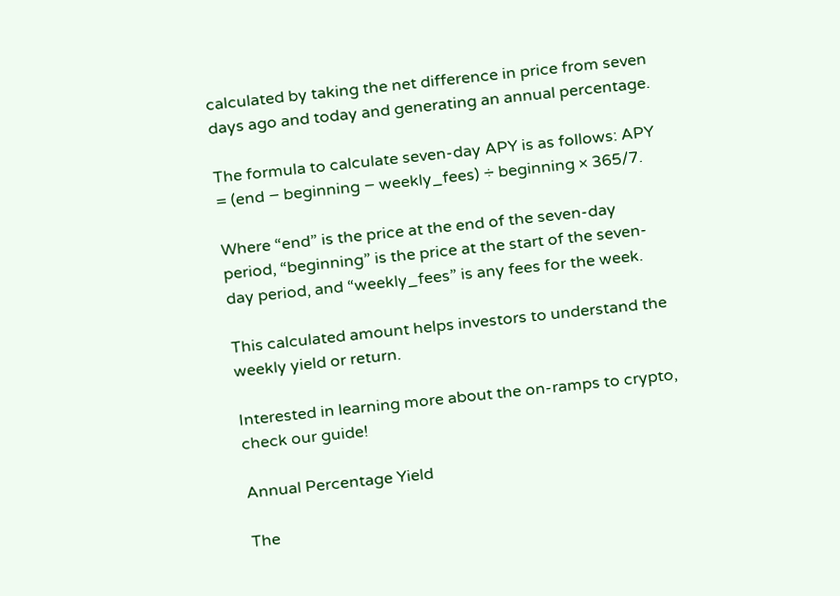calculated by taking the net difference in price from seven days ago and today and generating an annual percentage.

The formula to calculate seven-day APY is as follows: APY = (end − beginning − weekly_fees) ÷ beginning × 365/7.

Where “end” is the price at the end of the seven-day period, “beginning” is the price at the start of the seven-day period, and “weekly_fees” is any fees for the week.

This calculated amount helps investors to understand the weekly yield or return.

Interested in learning more about the on-ramps to crypto, check our guide!

Annual Percentage Yield

The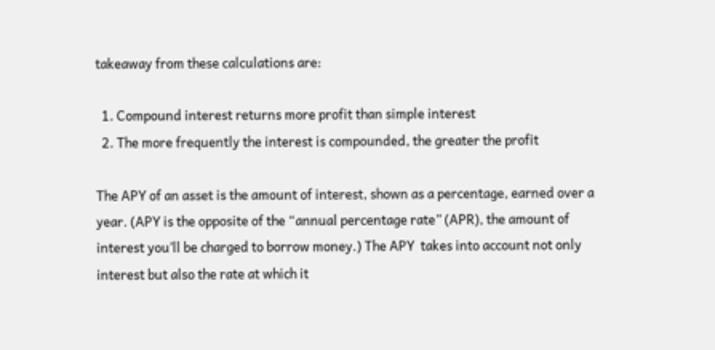takeaway from these calculations are:

  1. Compound interest returns more profit than simple interest
  2. The more frequently the interest is compounded, the greater the profit

The APY of an asset is the amount of interest, shown as a percentage, earned over a year. (APY is the opposite of the “annual percentage rate” (APR), the amount of interest you’ll be charged to borrow money.) The APY  takes into account not only interest but also the rate at which it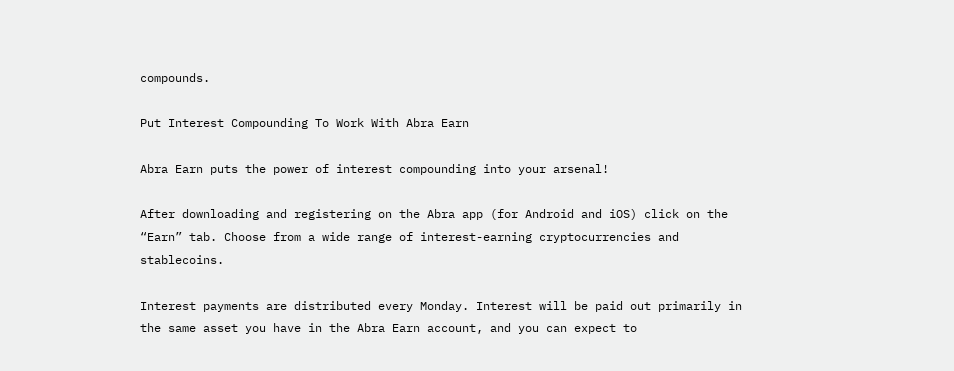compounds.

Put Interest Compounding To Work With Abra Earn

Abra Earn puts the power of interest compounding into your arsenal!

After downloading and registering on the Abra app (for Android and iOS) click on the “Earn” tab. Choose from a wide range of interest-earning cryptocurrencies and stablecoins.

Interest payments are distributed every Monday. Interest will be paid out primarily in the same asset you have in the Abra Earn account, and you can expect to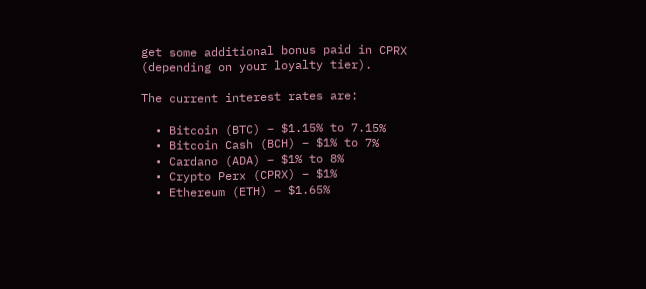get some additional bonus paid in CPRX (depending on your loyalty tier).

The current interest rates are:

  • Bitcoin (BTC) – $1.15% to 7.15%
  • Bitcoin Cash (BCH) – $1% to 7%
  • Cardano (ADA) – $1% to 8%
  • Crypto Perx (CPRX) – $1%
  • Ethereum (ETH) – $1.65%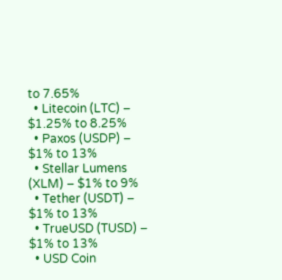to 7.65%
  • Litecoin (LTC) – $1.25% to 8.25%
  • Paxos (USDP) – $1% to 13%
  • Stellar Lumens (XLM) – $1% to 9%
  • Tether (USDT) – $1% to 13%
  • TrueUSD (TUSD) – $1% to 13%
  • USD Coin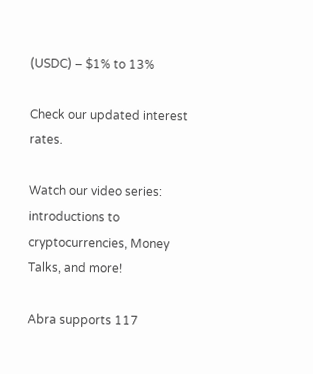(USDC) – $1% to 13%

Check our updated interest rates.

Watch our video series: introductions to cryptocurrencies, Money Talks, and more!

Abra supports 117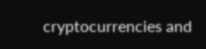cryptocurrencies and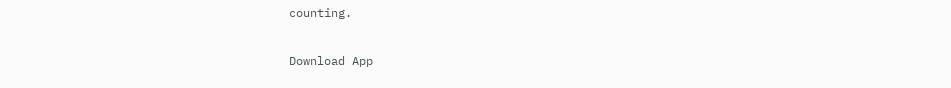counting.

Download App